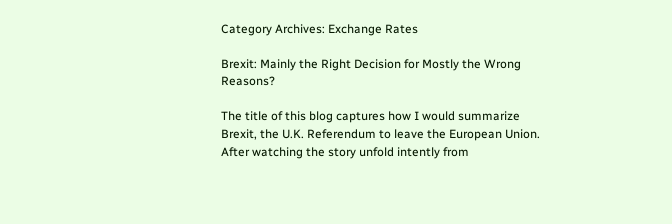Category Archives: Exchange Rates

Brexit: Mainly the Right Decision for Mostly the Wrong Reasons?

The title of this blog captures how I would summarize Brexit, the U.K. Referendum to leave the European Union. After watching the story unfold intently from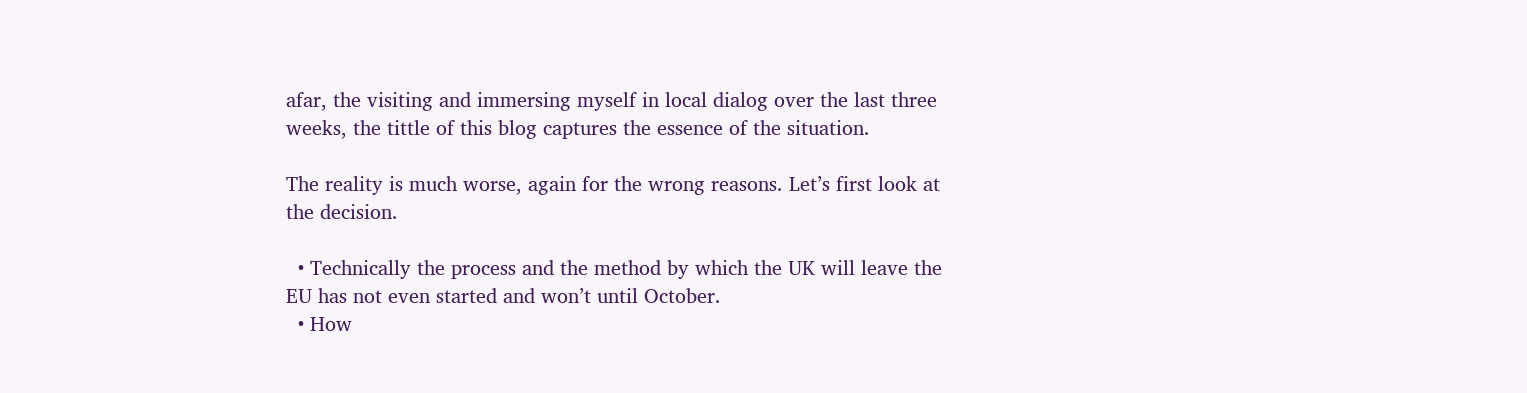afar, the visiting and immersing myself in local dialog over the last three weeks, the tittle of this blog captures the essence of the situation.

The reality is much worse, again for the wrong reasons. Let’s first look at the decision.

  • Technically the process and the method by which the UK will leave the EU has not even started and won’t until October.
  • How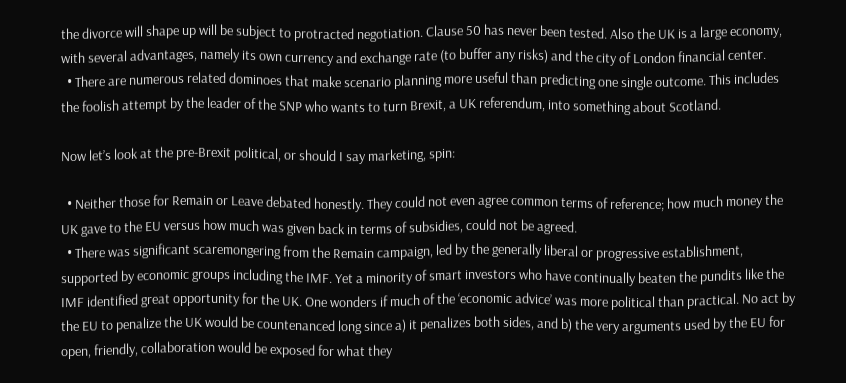the divorce will shape up will be subject to protracted negotiation. Clause 50 has never been tested. Also the UK is a large economy, with several advantages, namely its own currency and exchange rate (to buffer any risks) and the city of London financial center.
  • There are numerous related dominoes that make scenario planning more useful than predicting one single outcome. This includes the foolish attempt by the leader of the SNP who wants to turn Brexit, a UK referendum, into something about Scotland.

Now let’s look at the pre-Brexit political, or should I say marketing, spin:

  • Neither those for Remain or Leave debated honestly. They could not even agree common terms of reference; how much money the UK gave to the EU versus how much was given back in terms of subsidies, could not be agreed.
  • There was significant scaremongering from the Remain campaign, led by the generally liberal or progressive establishment, supported by economic groups including the IMF. Yet a minority of smart investors who have continually beaten the pundits like the IMF identified great opportunity for the UK. One wonders if much of the ‘economic advice’ was more political than practical. No act by the EU to penalize the UK would be countenanced long since a) it penalizes both sides, and b) the very arguments used by the EU for open, friendly, collaboration would be exposed for what they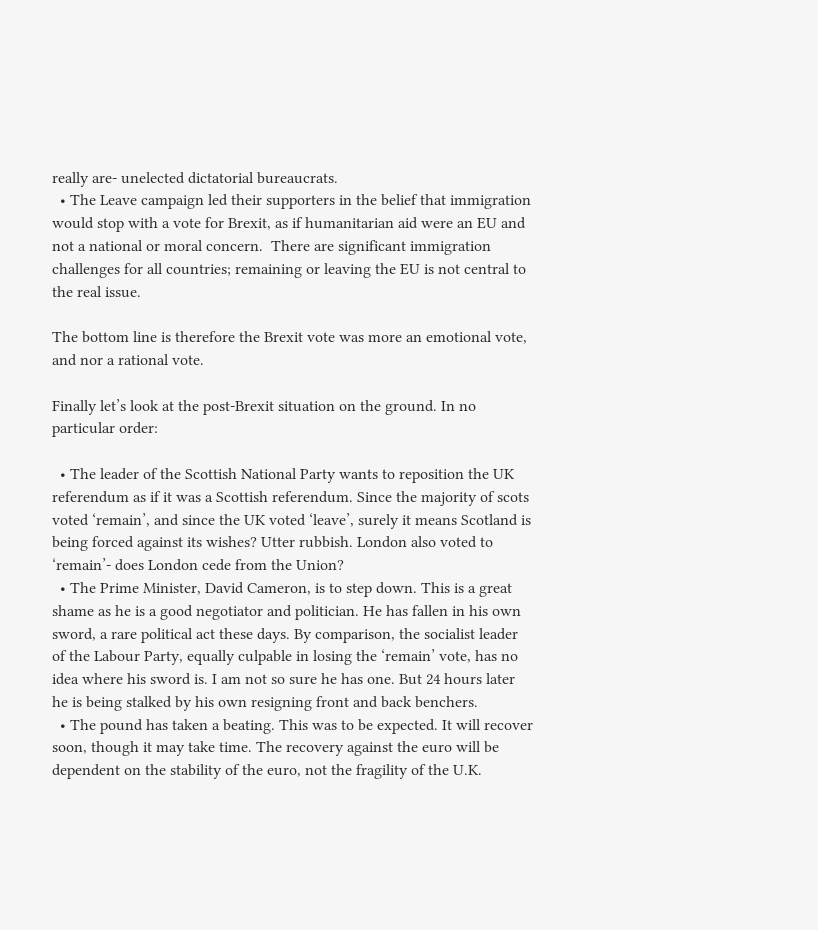really are- unelected dictatorial bureaucrats.
  • The Leave campaign led their supporters in the belief that immigration would stop with a vote for Brexit, as if humanitarian aid were an EU and not a national or moral concern.  There are significant immigration challenges for all countries; remaining or leaving the EU is not central to the real issue.

The bottom line is therefore the Brexit vote was more an emotional vote, and nor a rational vote.

Finally let’s look at the post-Brexit situation on the ground. In no particular order:

  • The leader of the Scottish National Party wants to reposition the UK referendum as if it was a Scottish referendum. Since the majority of scots voted ‘remain’, and since the UK voted ‘leave’, surely it means Scotland is being forced against its wishes? Utter rubbish. London also voted to ‘remain’- does London cede from the Union?
  • The Prime Minister, David Cameron, is to step down. This is a great shame as he is a good negotiator and politician. He has fallen in his own sword, a rare political act these days. By comparison, the socialist leader of the Labour Party, equally culpable in losing the ‘remain’ vote, has no idea where his sword is. I am not so sure he has one. But 24 hours later he is being stalked by his own resigning front and back benchers.
  • The pound has taken a beating. This was to be expected. It will recover soon, though it may take time. The recovery against the euro will be dependent on the stability of the euro, not the fragility of the U.K.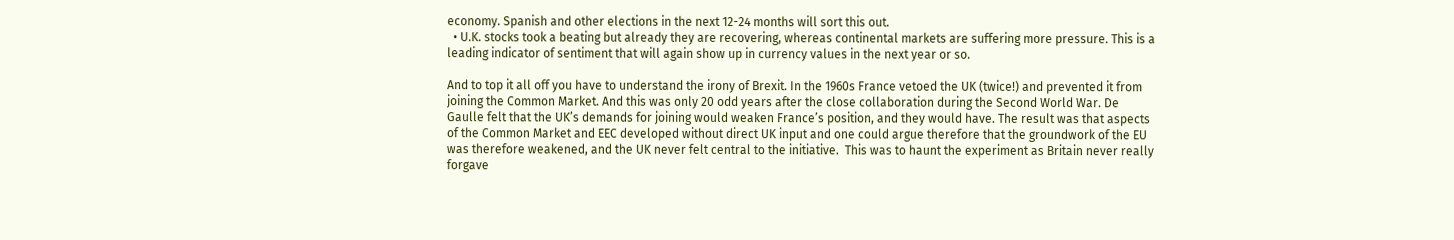economy. Spanish and other elections in the next 12-24 months will sort this out.
  • U.K. stocks took a beating but already they are recovering, whereas continental markets are suffering more pressure. This is a leading indicator of sentiment that will again show up in currency values in the next year or so.

And to top it all off you have to understand the irony of Brexit. In the 1960s France vetoed the UK (twice!) and prevented it from joining the Common Market. And this was only 20 odd years after the close collaboration during the Second World War. De Gaulle felt that the UK’s demands for joining would weaken France’s position, and they would have. The result was that aspects of the Common Market and EEC developed without direct UK input and one could argue therefore that the groundwork of the EU was therefore weakened, and the UK never felt central to the initiative.  This was to haunt the experiment as Britain never really forgave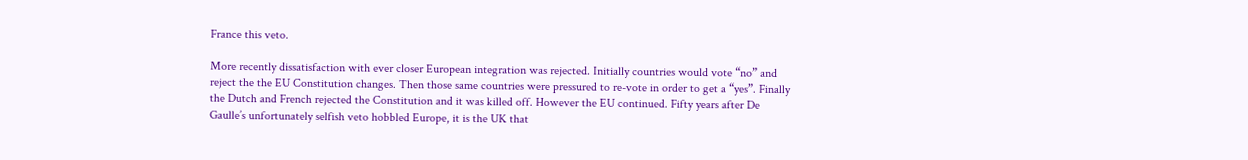France this veto.

More recently dissatisfaction with ever closer European integration was rejected. Initially countries would vote “no” and reject the the EU Constitution changes. Then those same countries were pressured to re-vote in order to get a “yes”. Finally the Dutch and French rejected the Constitution and it was killed off. However the EU continued. Fifty years after De Gaulle’s unfortunately selfish veto hobbled Europe, it is the UK that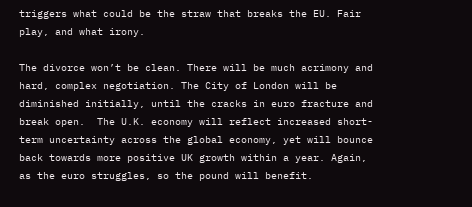triggers what could be the straw that breaks the EU. Fair play, and what irony.

The divorce won’t be clean. There will be much acrimony and hard, complex negotiation. The City of London will be diminished initially, until the cracks in euro fracture and break open.  The U.K. economy will reflect increased short-term uncertainty across the global economy, yet will bounce back towards more positive UK growth within a year. Again, as the euro struggles, so the pound will benefit.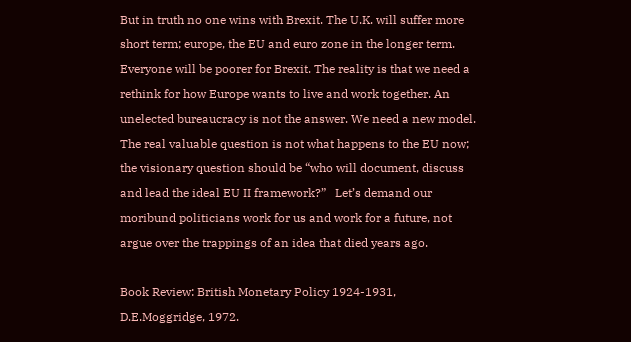But in truth no one wins with Brexit. The U.K. will suffer more short term; europe, the EU and euro zone in the longer term.  Everyone will be poorer for Brexit. The reality is that we need a rethink for how Europe wants to live and work together. An unelected bureaucracy is not the answer. We need a new model. The real valuable question is not what happens to the EU now; the visionary question should be “who will document, discuss and lead the ideal EU II framework?”   Let’s demand our moribund politicians work for us and work for a future, not argue over the trappings of an idea that died years ago.

Book Review: British Monetary Policy 1924-1931, D.E.Moggridge, 1972.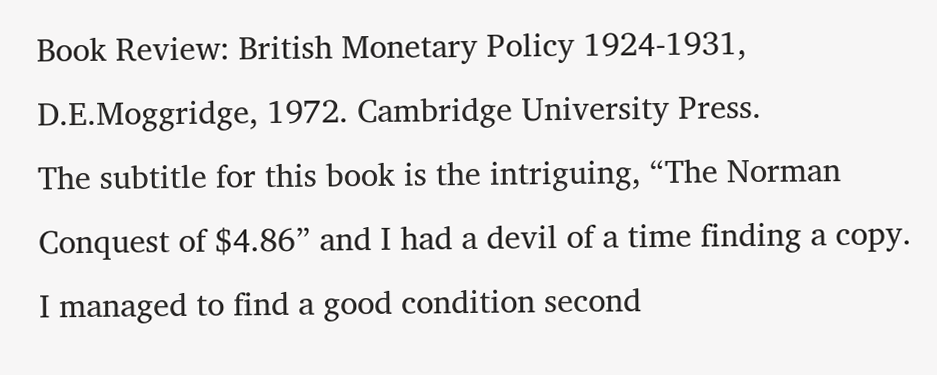Book Review: British Monetary Policy 1924-1931, D.E.Moggridge, 1972. Cambridge University Press.
The subtitle for this book is the intriguing, “The Norman Conquest of $4.86” and I had a devil of a time finding a copy. I managed to find a good condition second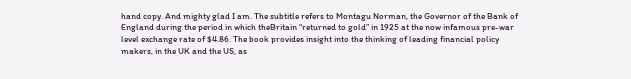hand copy. And mighty glad I am. The subtitle refers to Montagu Norman, the Governor of the Bank of England during the period in which theBritain “returned to gold” in 1925 at the now infamous pre-war level exchange rate of $4.86. The book provides insight into the thinking of leading financial policy makers, in the UK and the US, as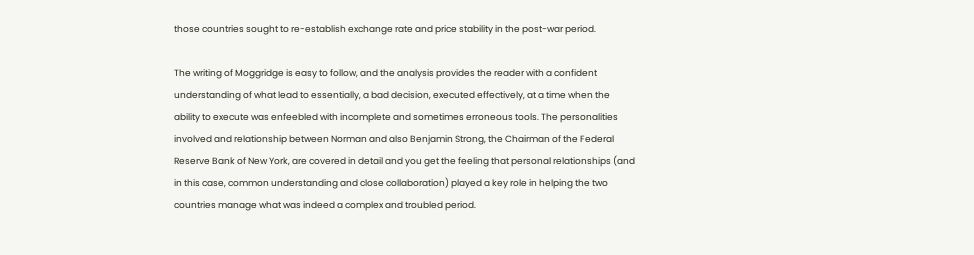those countries sought to re-establish exchange rate and price stability in the post-war period.

The writing of Moggridge is easy to follow, and the analysis provides the reader with a confident understanding of what lead to essentially, a bad decision, executed effectively, at a time when the ability to execute was enfeebled with incomplete and sometimes erroneous tools. The personalities involved and relationship between Norman and also Benjamin Strong, the Chairman of the Federal Reserve Bank of New York, are covered in detail and you get the feeling that personal relationships (and in this case, common understanding and close collaboration) played a key role in helping the two countries manage what was indeed a complex and troubled period.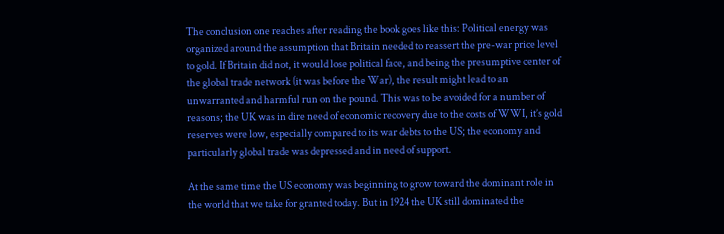The conclusion one reaches after reading the book goes like this: Political energy was organized around the assumption that Britain needed to reassert the pre-war price level to gold. If Britain did not, it would lose political face, and being the presumptive center of the global trade network (it was before the War), the result might lead to an unwarranted and harmful run on the pound. This was to be avoided for a number of reasons; the UK was in dire need of economic recovery due to the costs of WWI, it’s gold reserves were low, especially compared to its war debts to the US; the economy and particularly global trade was depressed and in need of support.

At the same time the US economy was beginning to grow toward the dominant role in the world that we take for granted today. But in 1924 the UK still dominated the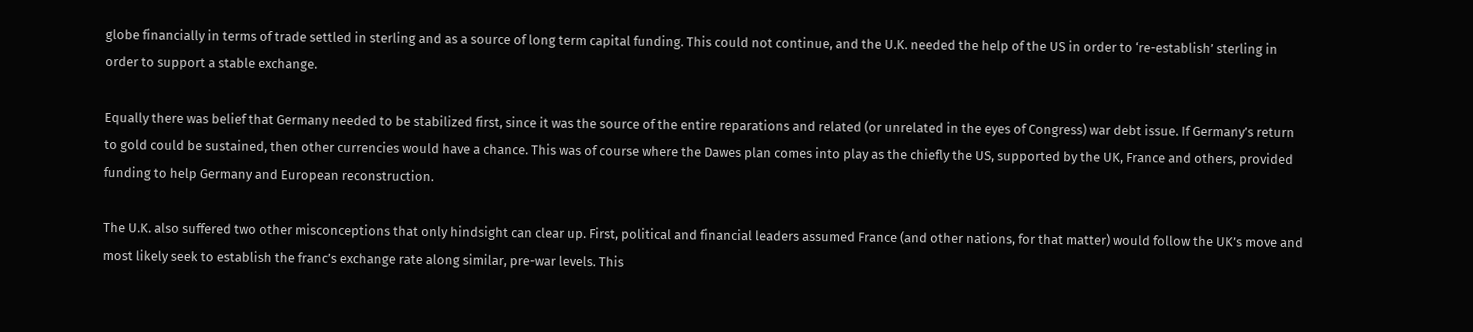globe financially in terms of trade settled in sterling and as a source of long term capital funding. This could not continue, and the U.K. needed the help of the US in order to ‘re-establish’ sterling in order to support a stable exchange.

Equally there was belief that Germany needed to be stabilized first, since it was the source of the entire reparations and related (or unrelated in the eyes of Congress) war debt issue. If Germany’s return to gold could be sustained, then other currencies would have a chance. This was of course where the Dawes plan comes into play as the chiefly the US, supported by the UK, France and others, provided funding to help Germany and European reconstruction.

The U.K. also suffered two other misconceptions that only hindsight can clear up. First, political and financial leaders assumed France (and other nations, for that matter) would follow the UK’s move and most likely seek to establish the franc’s exchange rate along similar, pre-war levels. This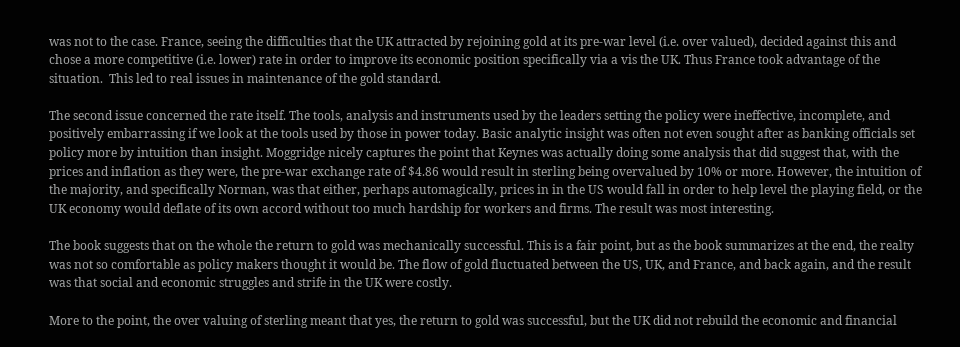was not to the case. France, seeing the difficulties that the UK attracted by rejoining gold at its pre-war level (i.e. over valued), decided against this and chose a more competitive (i.e. lower) rate in order to improve its economic position specifically via a vis the UK. Thus France took advantage of the situation.  This led to real issues in maintenance of the gold standard.

The second issue concerned the rate itself. The tools, analysis and instruments used by the leaders setting the policy were ineffective, incomplete, and positively embarrassing if we look at the tools used by those in power today. Basic analytic insight was often not even sought after as banking officials set policy more by intuition than insight. Moggridge nicely captures the point that Keynes was actually doing some analysis that did suggest that, with the prices and inflation as they were, the pre-war exchange rate of $4.86 would result in sterling being overvalued by 10% or more. However, the intuition of the majority, and specifically Norman, was that either, perhaps automagically, prices in in the US would fall in order to help level the playing field, or the UK economy would deflate of its own accord without too much hardship for workers and firms. The result was most interesting.

The book suggests that on the whole the return to gold was mechanically successful. This is a fair point, but as the book summarizes at the end, the realty was not so comfortable as policy makers thought it would be. The flow of gold fluctuated between the US, UK, and France, and back again, and the result was that social and economic struggles and strife in the UK were costly.

More to the point, the over valuing of sterling meant that yes, the return to gold was successful, but the UK did not rebuild the economic and financial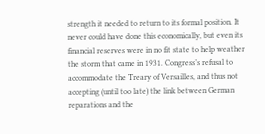strength it needed to return to its formal position. It never could have done this economically, but even its financial reserves were in no fit state to help weather the storm that came in 1931. Congress’s refusal to accommodate the Treary of Versailles, and thus not accepting (until too late) the link between German reparations and the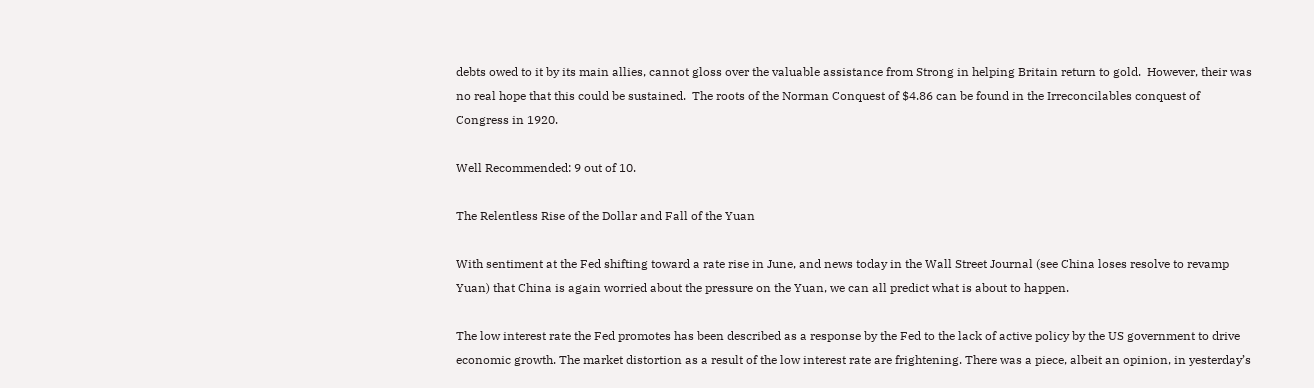debts owed to it by its main allies, cannot gloss over the valuable assistance from Strong in helping Britain return to gold.  However, their was no real hope that this could be sustained.  The roots of the Norman Conquest of $4.86 can be found in the Irreconcilables conquest of Congress in 1920.

Well Recommended: 9 out of 10.

The Relentless Rise of the Dollar and Fall of the Yuan

With sentiment at the Fed shifting toward a rate rise in June, and news today in the Wall Street Journal (see China loses resolve to revamp Yuan) that China is again worried about the pressure on the Yuan, we can all predict what is about to happen.

The low interest rate the Fed promotes has been described as a response by the Fed to the lack of active policy by the US government to drive economic growth. The market distortion as a result of the low interest rate are frightening. There was a piece, albeit an opinion, in yesterday’s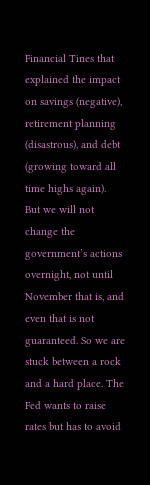Financial Tines that explained the impact on savings (negative), retirement planning (disastrous), and debt (growing toward all time highs again).   But we will not change the government’s actions overnight, not until November that is, and even that is not guaranteed. So we are stuck between a rock and a hard place. The Fed wants to raise rates but has to avoid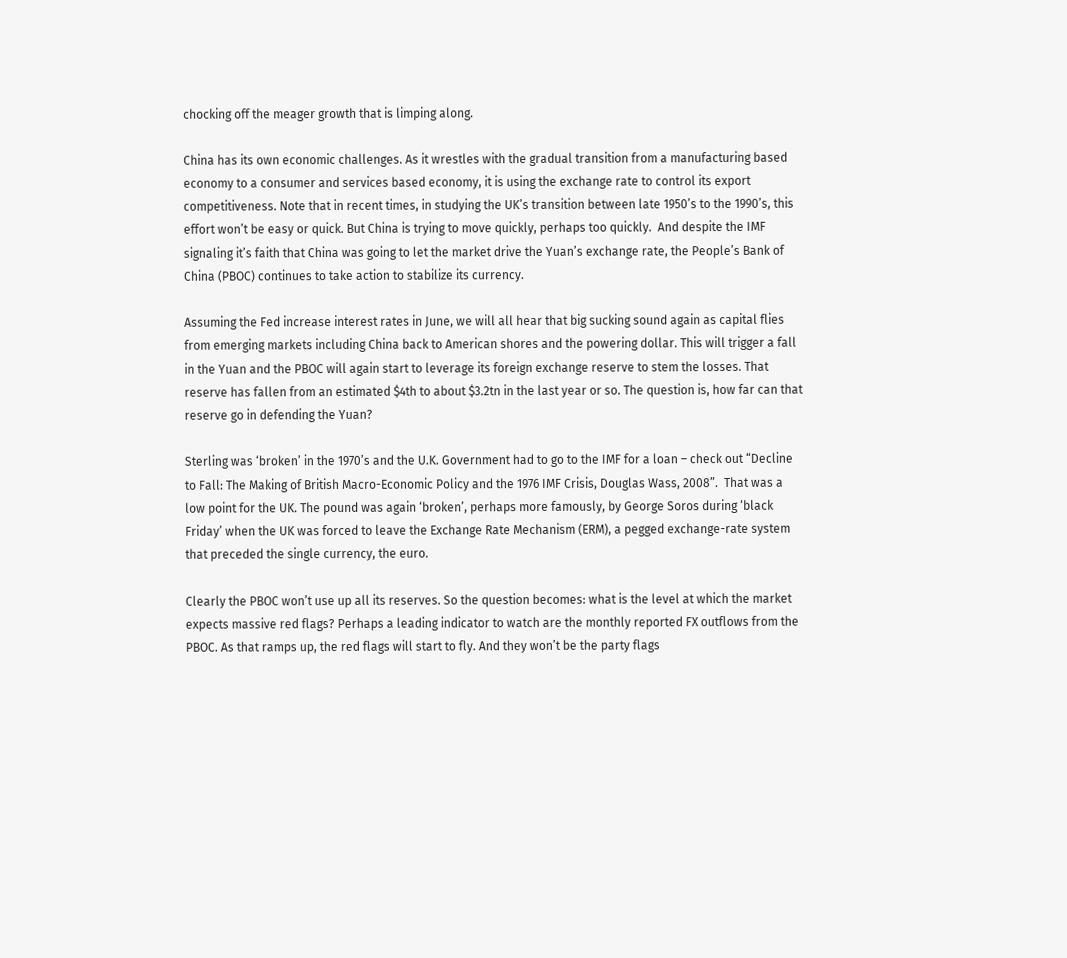chocking off the meager growth that is limping along.

China has its own economic challenges. As it wrestles with the gradual transition from a manufacturing based economy to a consumer and services based economy, it is using the exchange rate to control its export competitiveness. Note that in recent times, in studying the UK’s transition between late 1950’s to the 1990’s, this effort won’t be easy or quick. But China is trying to move quickly, perhaps too quickly.  And despite the IMF signaling it’s faith that China was going to let the market drive the Yuan’s exchange rate, the People’s Bank of China (PBOC) continues to take action to stabilize its currency.

Assuming the Fed increase interest rates in June, we will all hear that big sucking sound again as capital flies from emerging markets including China back to American shores and the powering dollar. This will trigger a fall in the Yuan and the PBOC will again start to leverage its foreign exchange reserve to stem the losses. That reserve has fallen from an estimated $4th to about $3.2tn in the last year or so. The question is, how far can that reserve go in defending the Yuan?

Sterling was ‘broken’ in the 1970’s and the U.K. Government had to go to the IMF for a loan – check out “Decline to Fall: The Making of British Macro-Economic Policy and the 1976 IMF Crisis, Douglas Wass, 2008”.  That was a low point for the UK. The pound was again ‘broken’, perhaps more famously, by George Soros during ‘black Friday’ when the UK was forced to leave the Exchange Rate Mechanism (ERM), a pegged exchange-rate system that preceded the single currency, the euro.

Clearly the PBOC won’t use up all its reserves. So the question becomes: what is the level at which the market expects massive red flags? Perhaps a leading indicator to watch are the monthly reported FX outflows from the PBOC. As that ramps up, the red flags will start to fly. And they won’t be the party flags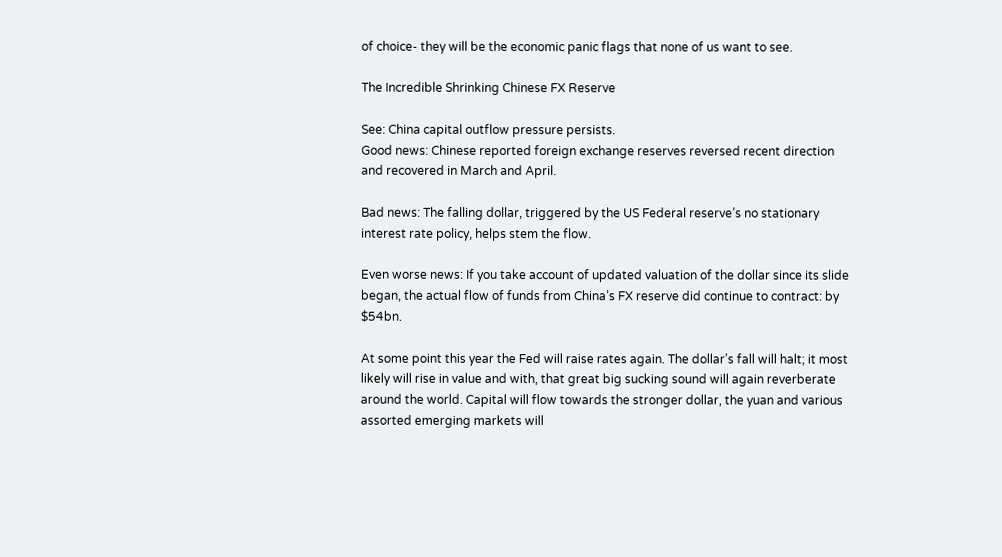of choice- they will be the economic panic flags that none of us want to see.

The Incredible Shrinking Chinese FX Reserve

See: China capital outflow pressure persists.
Good news: Chinese reported foreign exchange reserves reversed recent direction and recovered in March and April.

Bad news: The falling dollar, triggered by the US Federal reserve’s no stationary interest rate policy, helps stem the flow.

Even worse news: If you take account of updated valuation of the dollar since its slide began, the actual flow of funds from China’s FX reserve did continue to contract: by $54bn.

At some point this year the Fed will raise rates again. The dollar’s fall will halt; it most likely will rise in value and with, that great big sucking sound will again reverberate around the world. Capital will flow towards the stronger dollar, the yuan and various assorted emerging markets will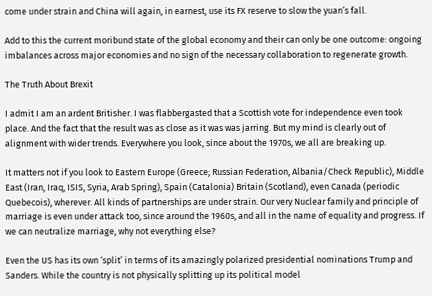come under strain and China will again, in earnest, use its FX reserve to slow the yuan’s fall.

Add to this the current moribund state of the global economy and their can only be one outcome: ongoing imbalances across major economies and no sign of the necessary collaboration to regenerate growth.

The Truth About Brexit

I admit I am an ardent Britisher. I was flabbergasted that a Scottish vote for independence even took place. And the fact that the result was as close as it was was jarring. But my mind is clearly out of alignment with wider trends. Everywhere you look, since about the 1970s, we all are breaking up.

It matters not if you look to Eastern Europe (Greece; Russian Federation, Albania/Check Republic), Middle East (Iran, Iraq, ISIS, Syria, Arab Spring), Spain (Catalonia) Britain (Scotland), even Canada (periodic Quebecois), wherever. All kinds of partnerships are under strain. Our very Nuclear family and principle of marriage is even under attack too, since around the 1960s, and all in the name of equality and progress. If we can neutralize marriage, why not everything else?

Even the US has its own ‘split’ in terms of its amazingly polarized presidential nominations Trump and Sanders. While the country is not physically splitting up its political model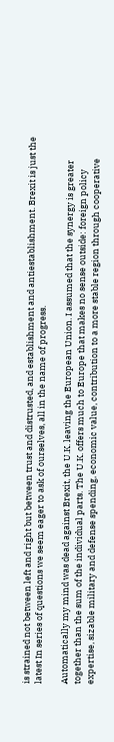is strained not between left and right but between trust and distrusted, and establishment and antiestablishment. Brexit is just the latest In series of questions we seem eager to ask of ourselves, all in the name of progress.

Automatically my mind was dead against Brexit, the U.K. leaving the European Union. I assumed that the synergy is greater together than the sum of the individual parts. The U.K. offers much to Europe that makes no sense outside: foreign policy expertise, sizable military and defense spending, economic value, contribution to a more stable region through cooperative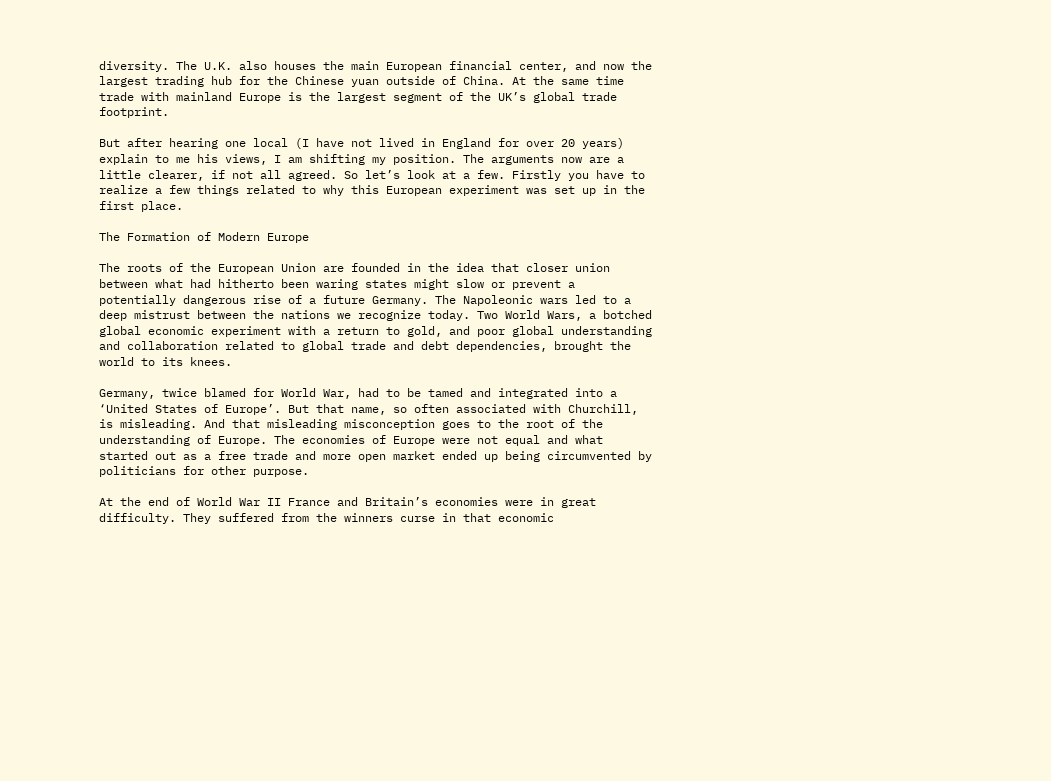diversity. The U.K. also houses the main European financial center, and now the largest trading hub for the Chinese yuan outside of China. At the same time trade with mainland Europe is the largest segment of the UK’s global trade footprint.

But after hearing one local (I have not lived in England for over 20 years) explain to me his views, I am shifting my position. The arguments now are a little clearer, if not all agreed. So let’s look at a few. Firstly you have to realize a few things related to why this European experiment was set up in the first place.

The Formation of Modern Europe

The roots of the European Union are founded in the idea that closer union between what had hitherto been waring states might slow or prevent a potentially dangerous rise of a future Germany. The Napoleonic wars led to a deep mistrust between the nations we recognize today. Two World Wars, a botched global economic experiment with a return to gold, and poor global understanding and collaboration related to global trade and debt dependencies, brought the world to its knees.

Germany, twice blamed for World War, had to be tamed and integrated into a ‘United States of Europe’. But that name, so often associated with Churchill, is misleading. And that misleading misconception goes to the root of the understanding of Europe. The economies of Europe were not equal and what started out as a free trade and more open market ended up being circumvented by politicians for other purpose.

At the end of World War II France and Britain’s economies were in great difficulty. They suffered from the winners curse in that economic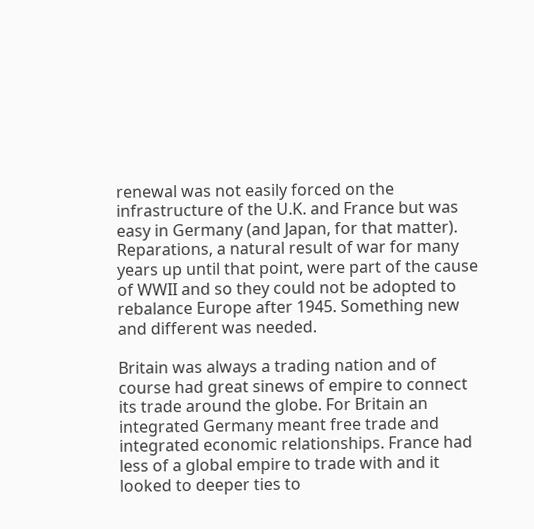renewal was not easily forced on the infrastructure of the U.K. and France but was easy in Germany (and Japan, for that matter). Reparations, a natural result of war for many years up until that point, were part of the cause of WWII and so they could not be adopted to rebalance Europe after 1945. Something new and different was needed.

Britain was always a trading nation and of course had great sinews of empire to connect its trade around the globe. For Britain an integrated Germany meant free trade and integrated economic relationships. France had less of a global empire to trade with and it looked to deeper ties to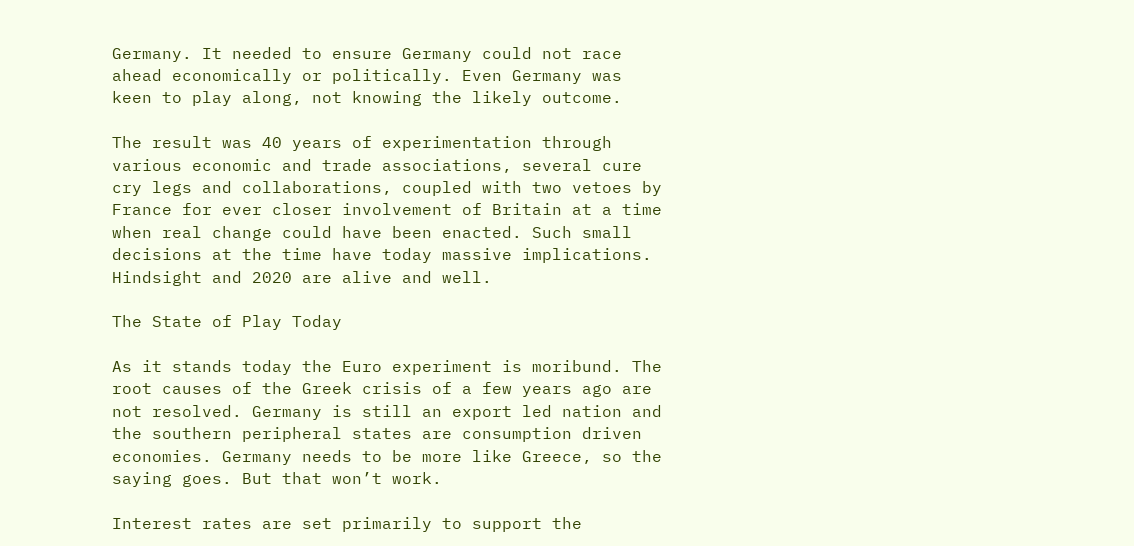Germany. It needed to ensure Germany could not race ahead economically or politically. Even Germany was keen to play along, not knowing the likely outcome.

The result was 40 years of experimentation through various economic and trade associations, several cure cry legs and collaborations, coupled with two vetoes by France for ever closer involvement of Britain at a time when real change could have been enacted. Such small decisions at the time have today massive implications. Hindsight and 2020 are alive and well.

The State of Play Today

As it stands today the Euro experiment is moribund. The root causes of the Greek crisis of a few years ago are not resolved. Germany is still an export led nation and the southern peripheral states are consumption driven economies. Germany needs to be more like Greece, so the saying goes. But that won’t work.

Interest rates are set primarily to support the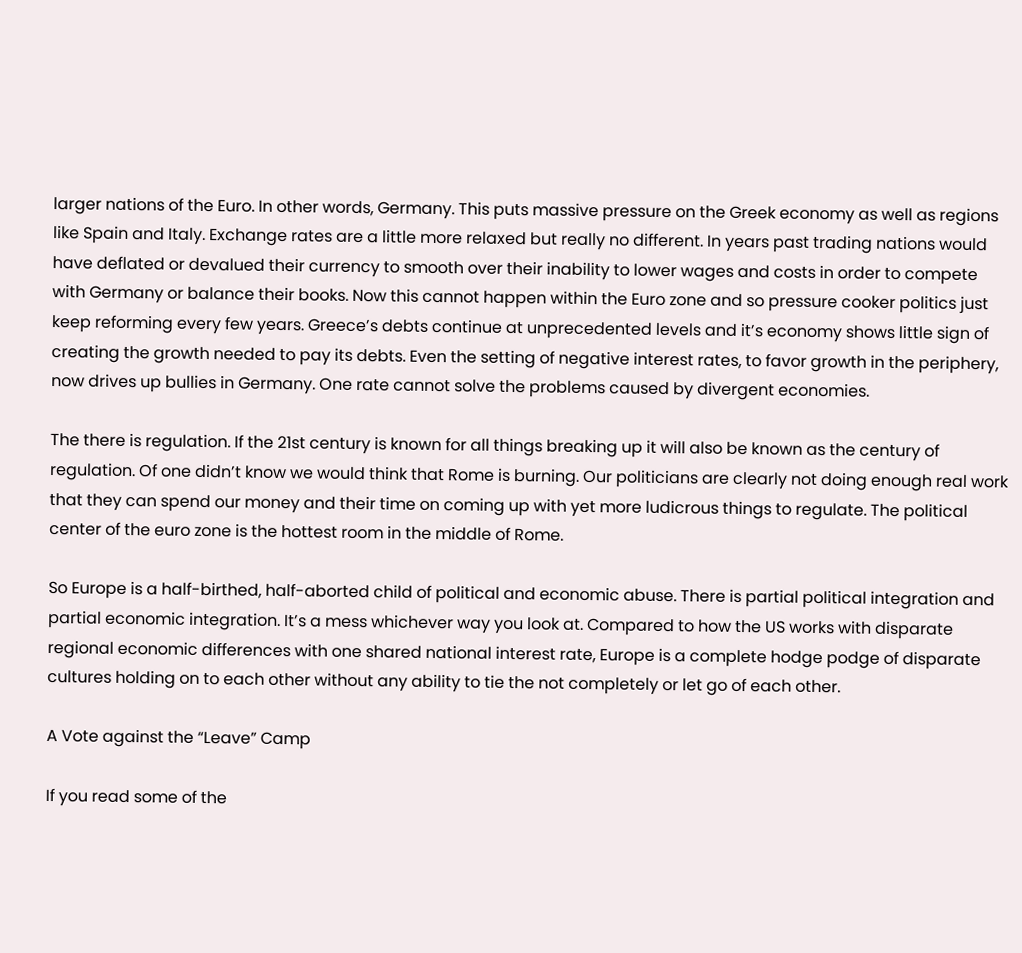larger nations of the Euro. In other words, Germany. This puts massive pressure on the Greek economy as well as regions like Spain and Italy. Exchange rates are a little more relaxed but really no different. In years past trading nations would have deflated or devalued their currency to smooth over their inability to lower wages and costs in order to compete with Germany or balance their books. Now this cannot happen within the Euro zone and so pressure cooker politics just keep reforming every few years. Greece’s debts continue at unprecedented levels and it’s economy shows little sign of creating the growth needed to pay its debts. Even the setting of negative interest rates, to favor growth in the periphery, now drives up bullies in Germany. One rate cannot solve the problems caused by divergent economies.

The there is regulation. If the 21st century is known for all things breaking up it will also be known as the century of regulation. Of one didn’t know we would think that Rome is burning. Our politicians are clearly not doing enough real work that they can spend our money and their time on coming up with yet more ludicrous things to regulate. The political center of the euro zone is the hottest room in the middle of Rome.

So Europe is a half-birthed, half-aborted child of political and economic abuse. There is partial political integration and partial economic integration. It’s a mess whichever way you look at. Compared to how the US works with disparate regional economic differences with one shared national interest rate, Europe is a complete hodge podge of disparate cultures holding on to each other without any ability to tie the not completely or let go of each other.

A Vote against the “Leave” Camp

If you read some of the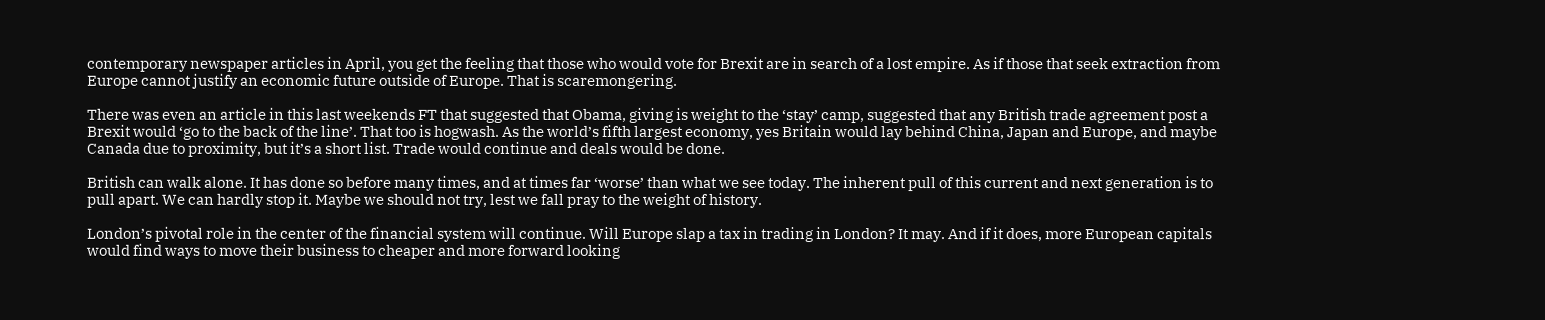contemporary newspaper articles in April, you get the feeling that those who would vote for Brexit are in search of a lost empire. As if those that seek extraction from Europe cannot justify an economic future outside of Europe. That is scaremongering.

There was even an article in this last weekends FT that suggested that Obama, giving is weight to the ‘stay’ camp, suggested that any British trade agreement post a Brexit would ‘go to the back of the line’. That too is hogwash. As the world’s fifth largest economy, yes Britain would lay behind China, Japan and Europe, and maybe Canada due to proximity, but it’s a short list. Trade would continue and deals would be done.

British can walk alone. It has done so before many times, and at times far ‘worse’ than what we see today. The inherent pull of this current and next generation is to pull apart. We can hardly stop it. Maybe we should not try, lest we fall pray to the weight of history.

London’s pivotal role in the center of the financial system will continue. Will Europe slap a tax in trading in London? It may. And if it does, more European capitals would find ways to move their business to cheaper and more forward looking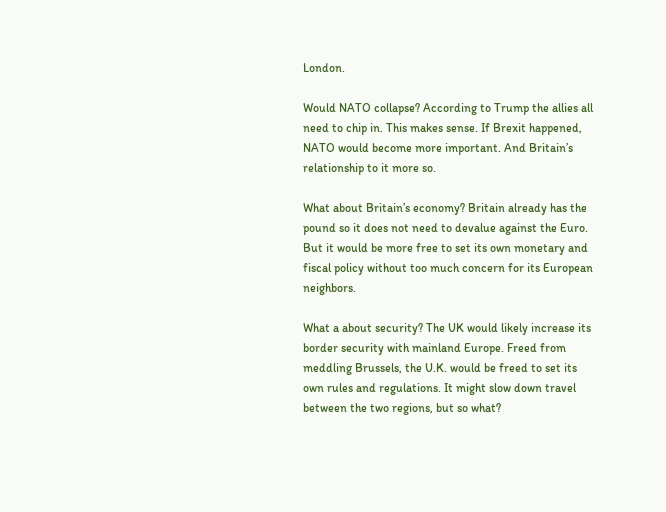London.

Would NATO collapse? According to Trump the allies all need to chip in. This makes sense. If Brexit happened, NATO would become more important. And Britain’s relationship to it more so.

What about Britain’s economy? Britain already has the pound so it does not need to devalue against the Euro. But it would be more free to set its own monetary and fiscal policy without too much concern for its European neighbors.

What a about security? The UK would likely increase its border security with mainland Europe. Freed from meddling Brussels, the U.K. would be freed to set its own rules and regulations. It might slow down travel between the two regions, but so what?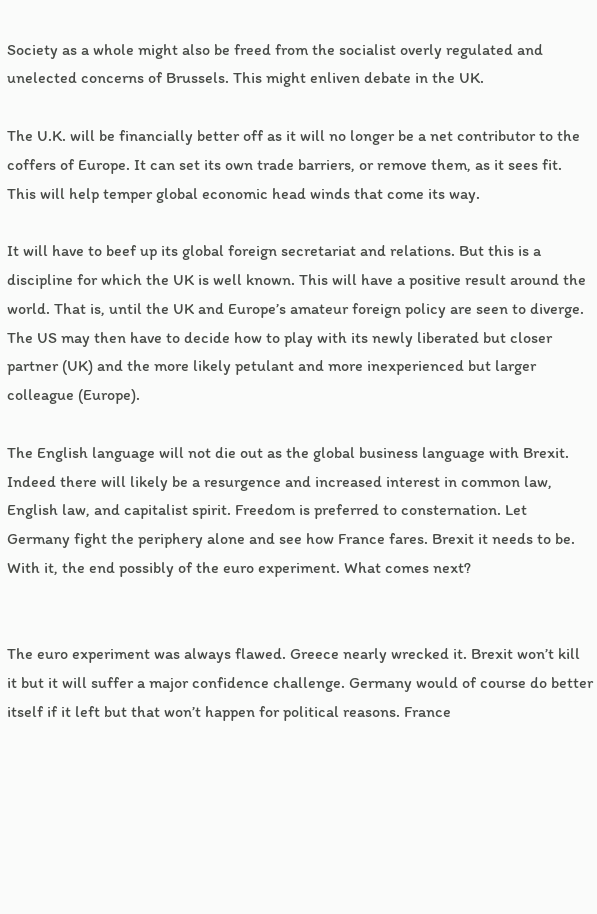Society as a whole might also be freed from the socialist overly regulated and unelected concerns of Brussels. This might enliven debate in the UK.

The U.K. will be financially better off as it will no longer be a net contributor to the coffers of Europe. It can set its own trade barriers, or remove them, as it sees fit. This will help temper global economic head winds that come its way.

It will have to beef up its global foreign secretariat and relations. But this is a discipline for which the UK is well known. This will have a positive result around the world. That is, until the UK and Europe’s amateur foreign policy are seen to diverge. The US may then have to decide how to play with its newly liberated but closer partner (UK) and the more likely petulant and more inexperienced but larger colleague (Europe).

The English language will not die out as the global business language with Brexit. Indeed there will likely be a resurgence and increased interest in common law, English law, and capitalist spirit. Freedom is preferred to consternation. Let Germany fight the periphery alone and see how France fares. Brexit it needs to be. With it, the end possibly of the euro experiment. What comes next?


The euro experiment was always flawed. Greece nearly wrecked it. Brexit won’t kill it but it will suffer a major confidence challenge. Germany would of course do better itself if it left but that won’t happen for political reasons. France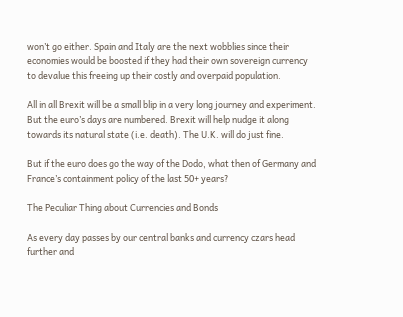won’t go either. Spain and Italy are the next wobblies since their economies would be boosted if they had their own sovereign currency to devalue this freeing up their costly and overpaid population.

All in all Brexit will be a small blip in a very long journey and experiment. But the euro’s days are numbered. Brexit will help nudge it along towards its natural state (i.e. death). The U.K. will do just fine.

But if the euro does go the way of the Dodo, what then of Germany and France’s containment policy of the last 50+ years?

The Peculiar Thing about Currencies and Bonds

As every day passes by our central banks and currency czars head further and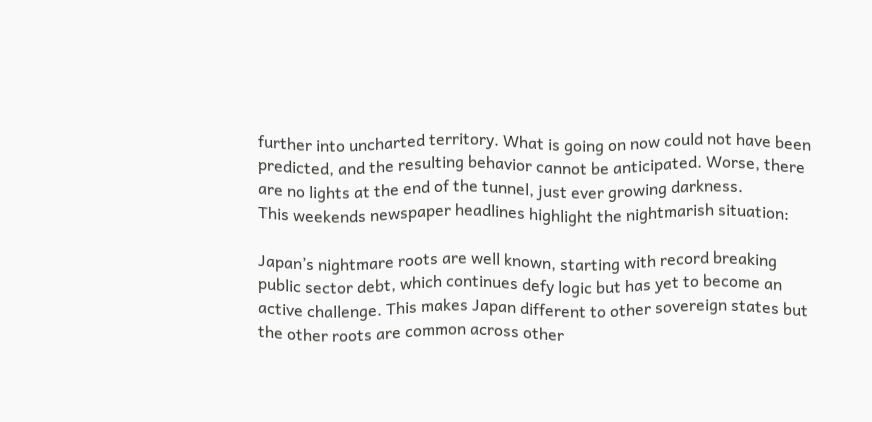further into uncharted territory. What is going on now could not have been predicted, and the resulting behavior cannot be anticipated. Worse, there are no lights at the end of the tunnel, just ever growing darkness.
This weekends newspaper headlines highlight the nightmarish situation:

Japan’s nightmare roots are well known, starting with record breaking public sector debt, which continues defy logic but has yet to become an active challenge. This makes Japan different to other sovereign states but the other roots are common across other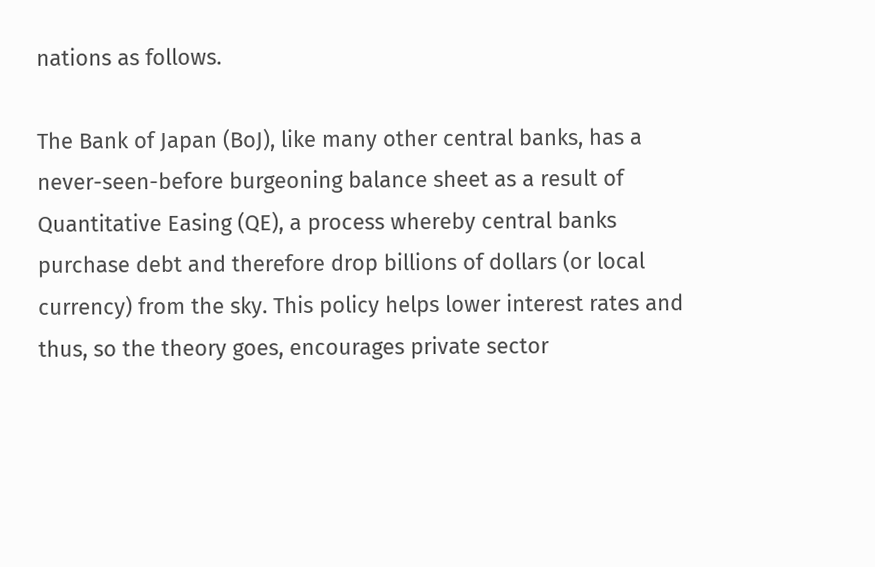nations as follows.

The Bank of Japan (BoJ), like many other central banks, has a never-seen-before burgeoning balance sheet as a result of Quantitative Easing (QE), a process whereby central banks purchase debt and therefore drop billions of dollars (or local currency) from the sky. This policy helps lower interest rates and thus, so the theory goes, encourages private sector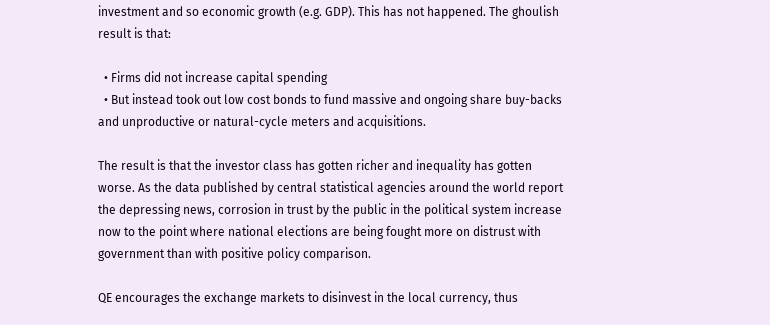investment and so economic growth (e.g. GDP). This has not happened. The ghoulish result is that:

  • Firms did not increase capital spending
  • But instead took out low cost bonds to fund massive and ongoing share buy-backs and unproductive or natural-cycle meters and acquisitions.

The result is that the investor class has gotten richer and inequality has gotten worse. As the data published by central statistical agencies around the world report the depressing news, corrosion in trust by the public in the political system increase now to the point where national elections are being fought more on distrust with government than with positive policy comparison.

QE encourages the exchange markets to disinvest in the local currency, thus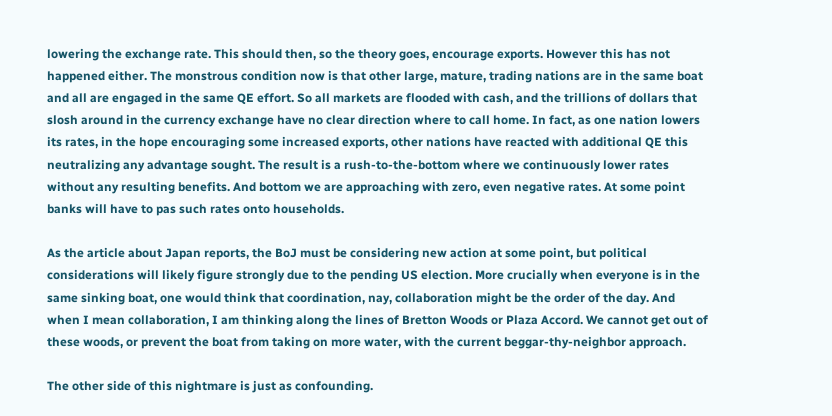lowering the exchange rate. This should then, so the theory goes, encourage exports. However this has not happened either. The monstrous condition now is that other large, mature, trading nations are in the same boat and all are engaged in the same QE effort. So all markets are flooded with cash, and the trillions of dollars that slosh around in the currency exchange have no clear direction where to call home. In fact, as one nation lowers its rates, in the hope encouraging some increased exports, other nations have reacted with additional QE this neutralizing any advantage sought. The result is a rush-to-the-bottom where we continuously lower rates without any resulting benefits. And bottom we are approaching with zero, even negative rates. At some point banks will have to pas such rates onto households.

As the article about Japan reports, the BoJ must be considering new action at some point, but political considerations will likely figure strongly due to the pending US election. More crucially when everyone is in the same sinking boat, one would think that coordination, nay, collaboration might be the order of the day. And when I mean collaboration, I am thinking along the lines of Bretton Woods or Plaza Accord. We cannot get out of these woods, or prevent the boat from taking on more water, with the current beggar-thy-neighbor approach.

The other side of this nightmare is just as confounding.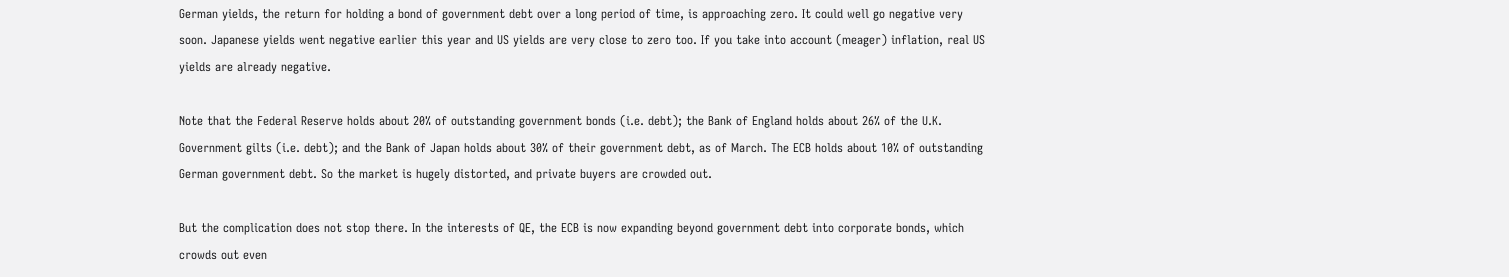German yields, the return for holding a bond of government debt over a long period of time, is approaching zero. It could well go negative very soon. Japanese yields went negative earlier this year and US yields are very close to zero too. If you take into account (meager) inflation, real US yields are already negative.

Note that the Federal Reserve holds about 20% of outstanding government bonds (i.e. debt); the Bank of England holds about 26% of the U.K. Government gilts (i.e. debt); and the Bank of Japan holds about 30% of their government debt, as of March. The ECB holds about 10% of outstanding German government debt. So the market is hugely distorted, and private buyers are crowded out.

But the complication does not stop there. In the interests of QE, the ECB is now expanding beyond government debt into corporate bonds, which crowds out even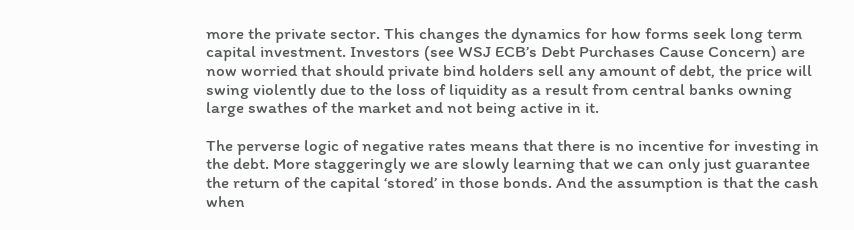more the private sector. This changes the dynamics for how forms seek long term capital investment. Investors (see WSJ ECB’s Debt Purchases Cause Concern) are now worried that should private bind holders sell any amount of debt, the price will swing violently due to the loss of liquidity as a result from central banks owning large swathes of the market and not being active in it.

The perverse logic of negative rates means that there is no incentive for investing in the debt. More staggeringly we are slowly learning that we can only just guarantee the return of the capital ‘stored’ in those bonds. And the assumption is that the cash when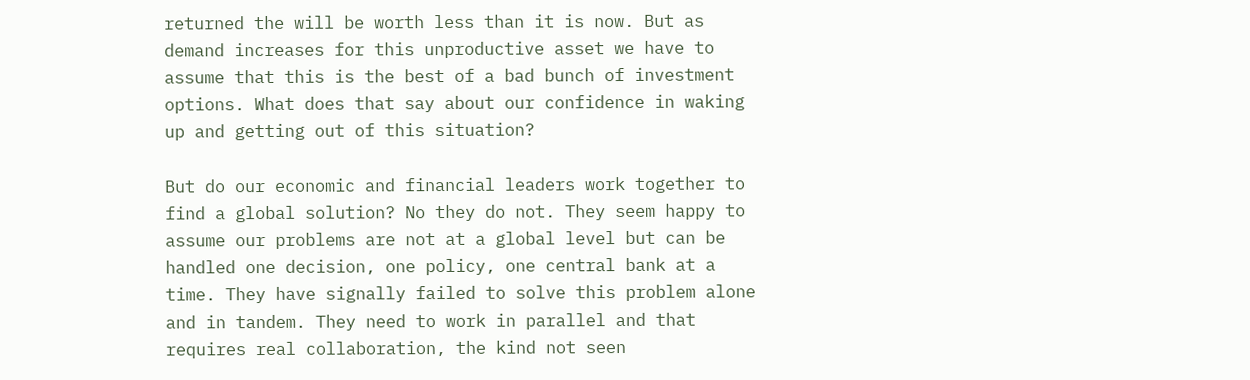returned the will be worth less than it is now. But as demand increases for this unproductive asset we have to assume that this is the best of a bad bunch of investment options. What does that say about our confidence in waking up and getting out of this situation?

But do our economic and financial leaders work together to find a global solution? No they do not. They seem happy to assume our problems are not at a global level but can be handled one decision, one policy, one central bank at a time. They have signally failed to solve this problem alone and in tandem. They need to work in parallel and that requires real collaboration, the kind not seen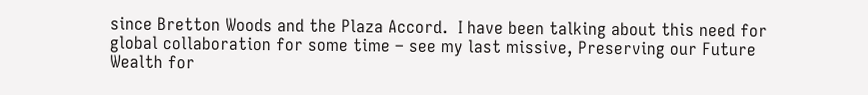since Bretton Woods and the Plaza Accord.  I have been talking about this need for global collaboration for some time – see my last missive, Preserving our Future Wealth for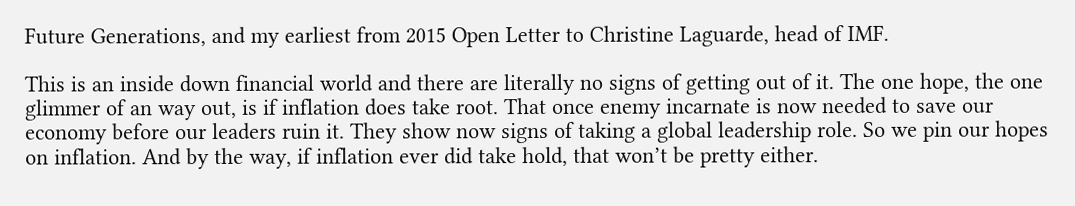Future Generations, and my earliest from 2015 Open Letter to Christine Laguarde, head of IMF.

This is an inside down financial world and there are literally no signs of getting out of it. The one hope, the one glimmer of an way out, is if inflation does take root. That once enemy incarnate is now needed to save our economy before our leaders ruin it. They show now signs of taking a global leadership role. So we pin our hopes on inflation. And by the way, if inflation ever did take hold, that won’t be pretty either.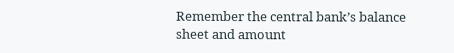Remember the central bank’s balance sheet and amount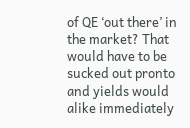of QE ‘out there’ in the market? That would have to be sucked out pronto and yields would alike immediately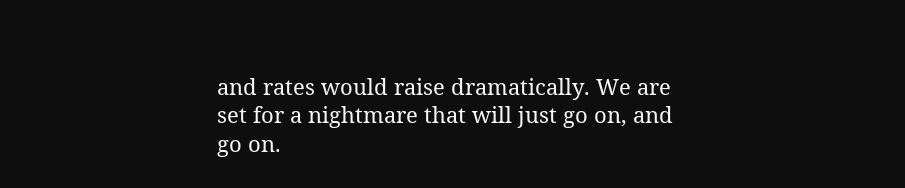and rates would raise dramatically. We are set for a nightmare that will just go on, and go on.